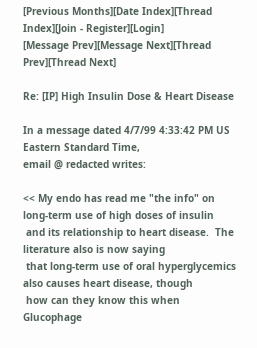[Previous Months][Date Index][Thread Index][Join - Register][Login]
[Message Prev][Message Next][Thread Prev][Thread Next]

Re: [IP] High Insulin Dose & Heart Disease

In a message dated 4/7/99 4:33:42 PM US Eastern Standard Time,
email @ redacted writes:

<< My endo has read me "the info" on long-term use of high doses of insulin
 and its relationship to heart disease.  The literature also is now saying
 that long-term use of oral hyperglycemics also causes heart disease, though
 how can they know this when Glucophage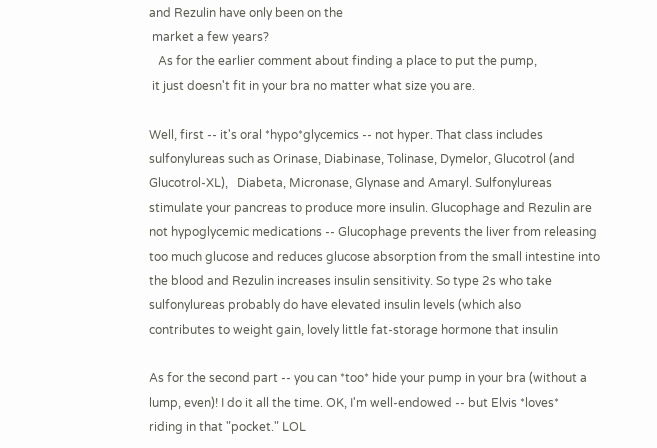and Rezulin have only been on the
 market a few years?
   As for the earlier comment about finding a place to put the pump,
 it just doesn't fit in your bra no matter what size you are.

Well, first -- it's oral *hypo*glycemics -- not hyper. That class includes
sulfonylureas such as Orinase, Diabinase, Tolinase, Dymelor, Glucotrol (and
Glucotrol-XL),   Diabeta, Micronase, Glynase and Amaryl. Sulfonylureas
stimulate your pancreas to produce more insulin. Glucophage and Rezulin are
not hypoglycemic medications -- Glucophage prevents the liver from releasing
too much glucose and reduces glucose absorption from the small intestine into
the blood and Rezulin increases insulin sensitivity. So type 2s who take
sulfonylureas probably do have elevated insulin levels (which also
contributes to weight gain, lovely little fat-storage hormone that insulin

As for the second part -- you can *too* hide your pump in your bra (without a
lump, even)! I do it all the time. OK, I'm well-endowed -- but Elvis *loves*
riding in that "pocket." LOL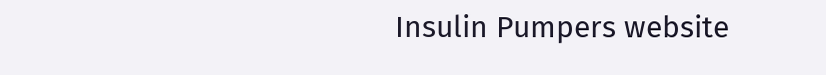Insulin Pumpers website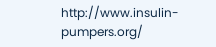http://www.insulin-pumpers.org/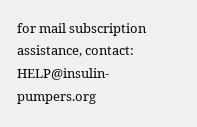for mail subscription assistance, contact: HELP@insulin-pumpers.org